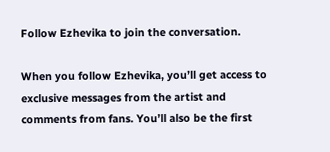Follow Ezhevika to join the conversation.

When you follow Ezhevika, you’ll get access to exclusive messages from the artist and comments from fans. You’ll also be the first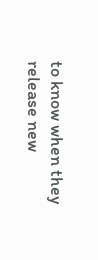to know when they release new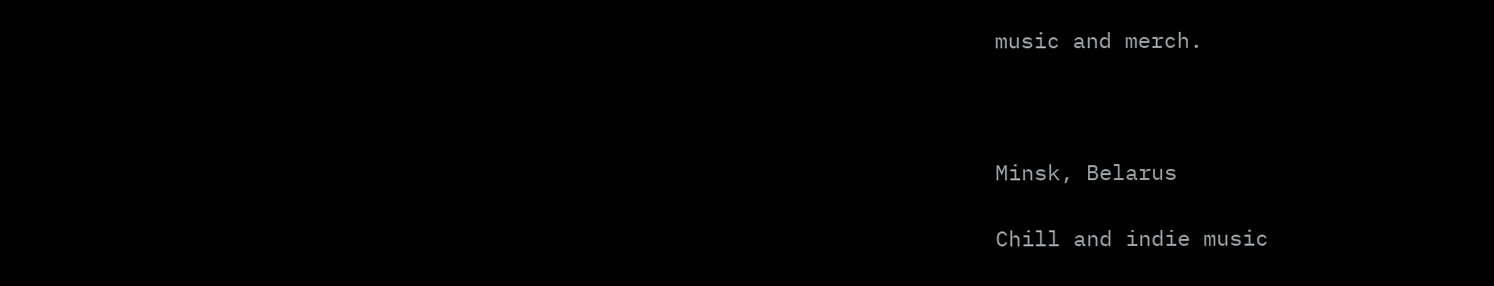music and merch.



Minsk, Belarus

Chill and indie music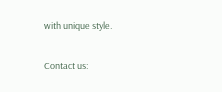with unique style.

Contact us: